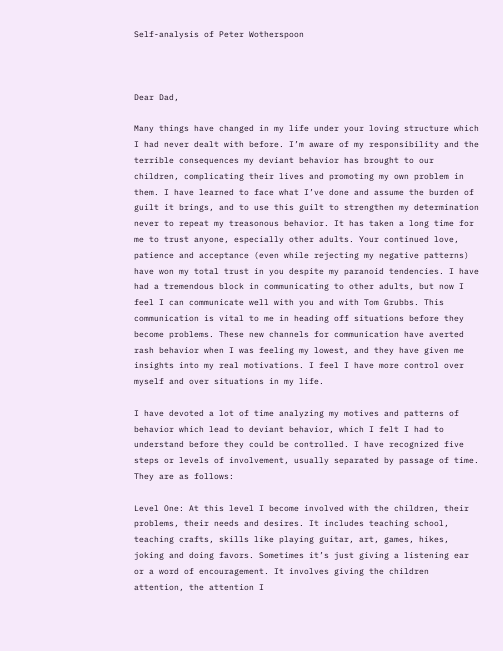Self-analysis of Peter Wotherspoon



Dear Dad,

Many things have changed in my life under your loving structure which I had never dealt with before. I’m aware of my responsibility and the terrible consequences my deviant behavior has brought to our children, complicating their lives and promoting my own problem in them. I have learned to face what I’ve done and assume the burden of guilt it brings, and to use this guilt to strengthen my determination never to repeat my treasonous behavior. It has taken a long time for me to trust anyone, especially other adults. Your continued love, patience and acceptance (even while rejecting my negative patterns) have won my total trust in you despite my paranoid tendencies. I have had a tremendous block in communicating to other adults, but now I feel I can communicate well with you and with Tom Grubbs. This communication is vital to me in heading off situations before they become problems. These new channels for communication have averted rash behavior when I was feeling my lowest, and they have given me insights into my real motivations. I feel I have more control over myself and over situations in my life.

I have devoted a lot of time analyzing my motives and patterns of behavior which lead to deviant behavior, which I felt I had to understand before they could be controlled. I have recognized five steps or levels of involvement, usually separated by passage of time. They are as follows:

Level One: At this level I become involved with the children, their problems, their needs and desires. It includes teaching school, teaching crafts, skills like playing guitar, art, games, hikes, joking and doing favors. Sometimes it’s just giving a listening ear or a word of encouragement. It involves giving the children attention, the attention I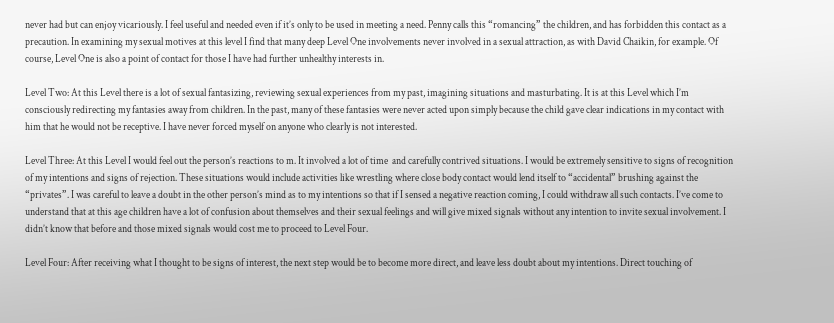never had but can enjoy vicariously. I feel useful and needed even if it’s only to be used in meeting a need. Penny calls this “romancing” the children, and has forbidden this contact as a precaution. In examining my sexual motives at this level I find that many deep Level One involvements never involved in a sexual attraction, as with David Chaikin, for example. Of course, Level One is also a point of contact for those I have had further unhealthy interests in.

Level Two: At this Level there is a lot of sexual fantasizing, reviewing sexual experiences from my past, imagining situations and masturbating. It is at this Level which I’m consciously redirecting my fantasies away from children. In the past, many of these fantasies were never acted upon simply because the child gave clear indications in my contact with him that he would not be receptive. I have never forced myself on anyone who clearly is not interested.

Level Three: At this Level I would feel out the person’s reactions to m. It involved a lot of time  and carefully contrived situations. I would be extremely sensitive to signs of recognition of my intentions and signs of rejection. These situations would include activities like wrestling where close body contact would lend itself to “accidental” brushing against the “privates”. I was careful to leave a doubt in the other person’s mind as to my intentions so that if I sensed a negative reaction coming, I could withdraw all such contacts. I’ve come to understand that at this age children have a lot of confusion about themselves and their sexual feelings and will give mixed signals without any intention to invite sexual involvement. I didn’t know that before and those mixed signals would cost me to proceed to Level Four.

Level Four: After receiving what I thought to be signs of interest, the next step would be to become more direct, and leave less doubt about my intentions. Direct touching of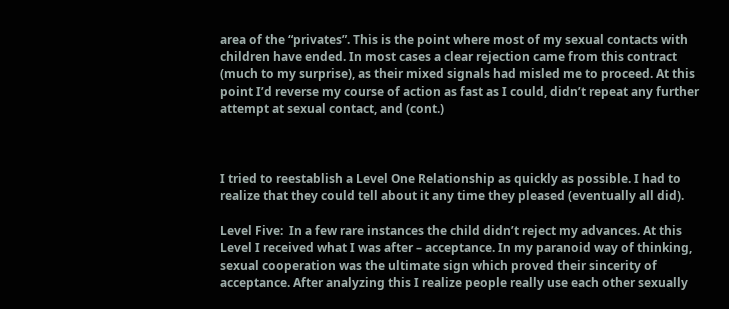area of the “privates”. This is the point where most of my sexual contacts with children have ended. In most cases a clear rejection came from this contract (much to my surprise), as their mixed signals had misled me to proceed. At this point I’d reverse my course of action as fast as I could, didn’t repeat any further attempt at sexual contact, and (cont.)



I tried to reestablish a Level One Relationship as quickly as possible. I had to realize that they could tell about it any time they pleased (eventually all did).

Level Five:  In a few rare instances the child didn’t reject my advances. At this Level I received what I was after – acceptance. In my paranoid way of thinking, sexual cooperation was the ultimate sign which proved their sincerity of acceptance. After analyzing this I realize people really use each other sexually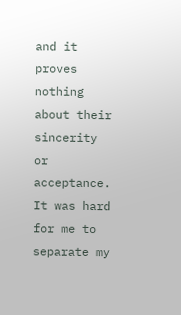and it proves nothing about their sincerity or acceptance. It was hard for me to separate my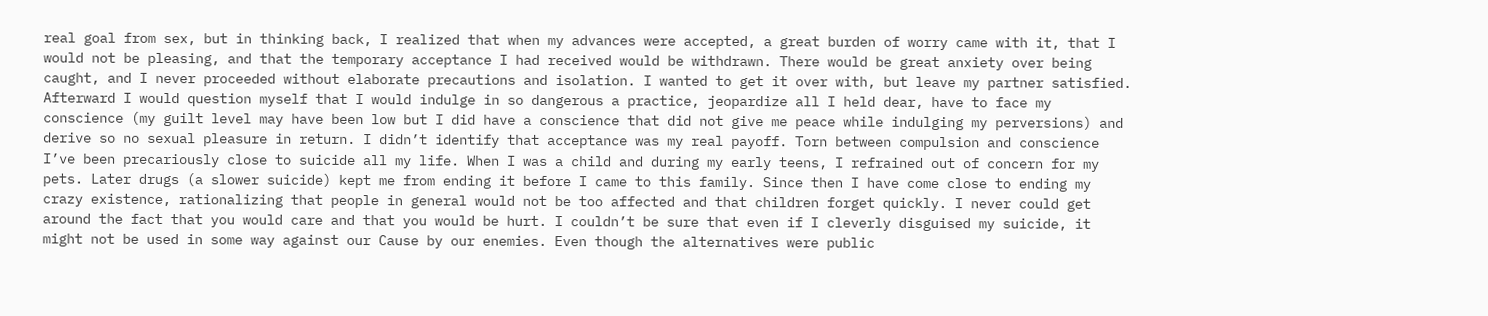real goal from sex, but in thinking back, I realized that when my advances were accepted, a great burden of worry came with it, that I would not be pleasing, and that the temporary acceptance I had received would be withdrawn. There would be great anxiety over being caught, and I never proceeded without elaborate precautions and isolation. I wanted to get it over with, but leave my partner satisfied. Afterward I would question myself that I would indulge in so dangerous a practice, jeopardize all I held dear, have to face my conscience (my guilt level may have been low but I did have a conscience that did not give me peace while indulging my perversions) and derive so no sexual pleasure in return. I didn’t identify that acceptance was my real payoff. Torn between compulsion and conscience I’ve been precariously close to suicide all my life. When I was a child and during my early teens, I refrained out of concern for my pets. Later drugs (a slower suicide) kept me from ending it before I came to this family. Since then I have come close to ending my crazy existence, rationalizing that people in general would not be too affected and that children forget quickly. I never could get around the fact that you would care and that you would be hurt. I couldn’t be sure that even if I cleverly disguised my suicide, it might not be used in some way against our Cause by our enemies. Even though the alternatives were public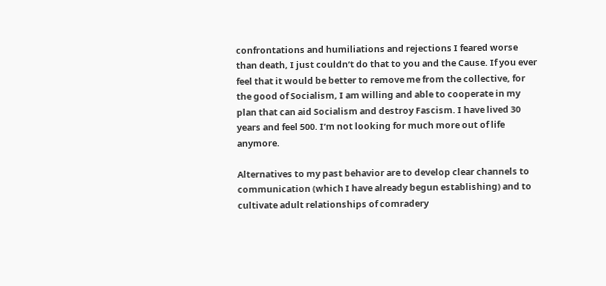confrontations and humiliations and rejections I feared worse than death, I just couldn’t do that to you and the Cause. If you ever feel that it would be better to remove me from the collective, for the good of Socialism, I am willing and able to cooperate in my plan that can aid Socialism and destroy Fascism. I have lived 30 years and feel 500. I’m not looking for much more out of life anymore.

Alternatives to my past behavior are to develop clear channels to communication (which I have already begun establishing) and to cultivate adult relationships of comradery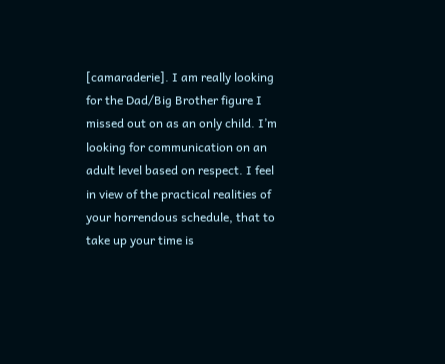[camaraderie]. I am really looking for the Dad/Big Brother figure I missed out on as an only child. I’m looking for communication on an adult level based on respect. I feel in view of the practical realities of your horrendous schedule, that to take up your time is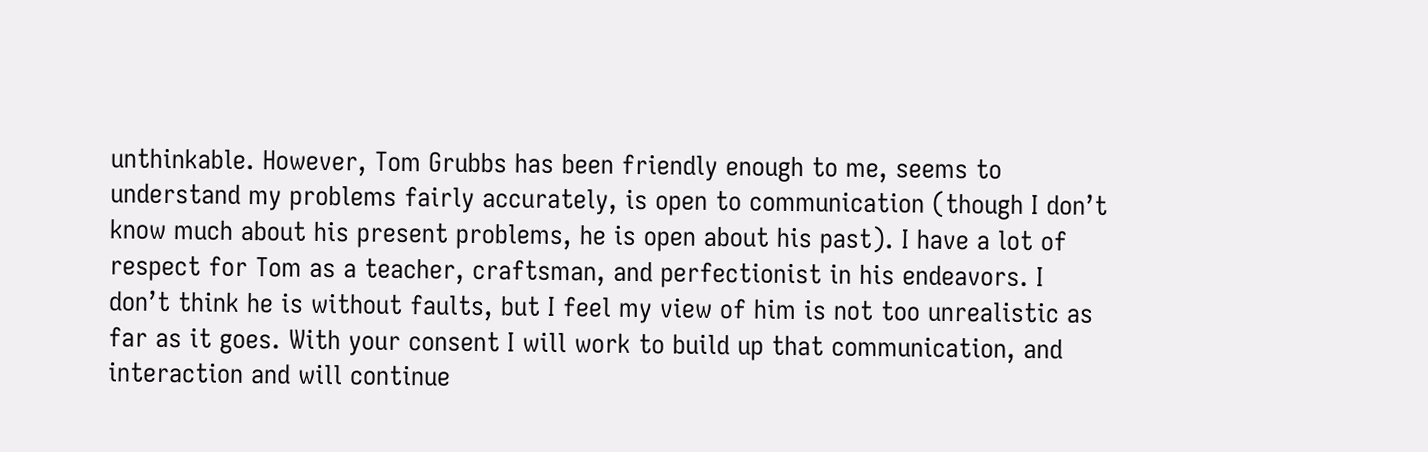unthinkable. However, Tom Grubbs has been friendly enough to me, seems to understand my problems fairly accurately, is open to communication (though I don’t know much about his present problems, he is open about his past). I have a lot of respect for Tom as a teacher, craftsman, and perfectionist in his endeavors. I don’t think he is without faults, but I feel my view of him is not too unrealistic as far as it goes. With your consent I will work to build up that communication, and interaction and will continue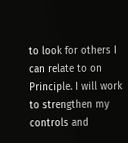to look for others I can relate to on Principle. I will work to strengthen my controls and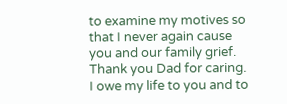to examine my motives so that I never again cause you and our family grief. Thank you Dad for caring. I owe my life to you and to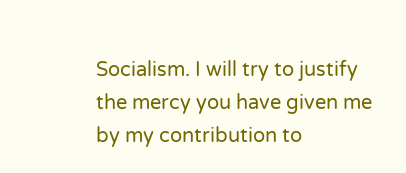Socialism. I will try to justify the mercy you have given me by my contribution to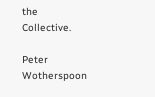the Collective.

Peter Wotherspoon